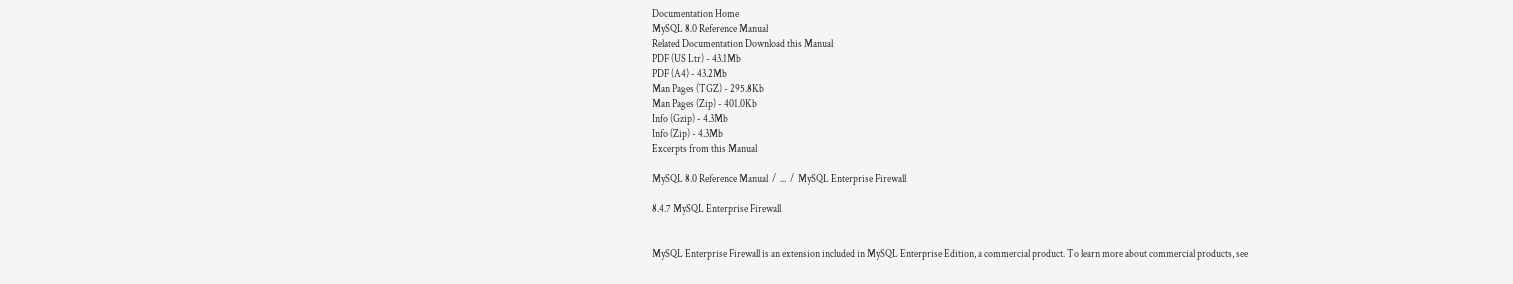Documentation Home
MySQL 8.0 Reference Manual
Related Documentation Download this Manual
PDF (US Ltr) - 43.1Mb
PDF (A4) - 43.2Mb
Man Pages (TGZ) - 295.8Kb
Man Pages (Zip) - 401.0Kb
Info (Gzip) - 4.3Mb
Info (Zip) - 4.3Mb
Excerpts from this Manual

MySQL 8.0 Reference Manual  /  ...  /  MySQL Enterprise Firewall

8.4.7 MySQL Enterprise Firewall


MySQL Enterprise Firewall is an extension included in MySQL Enterprise Edition, a commercial product. To learn more about commercial products, see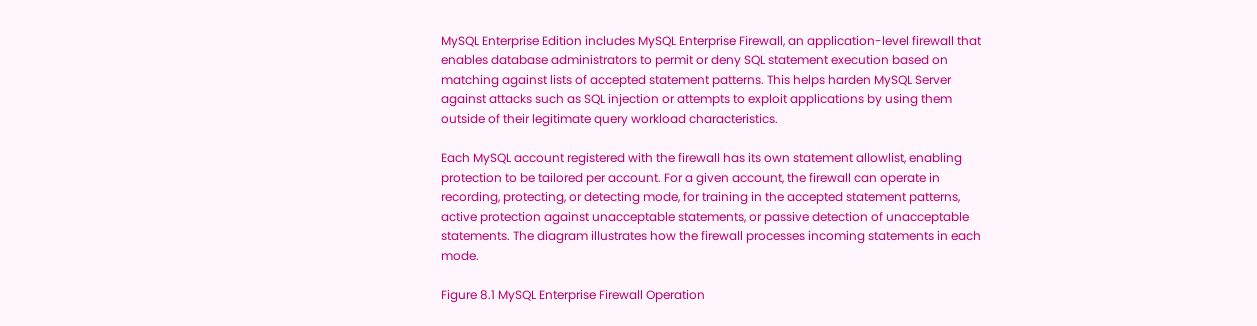MySQL Enterprise Edition includes MySQL Enterprise Firewall, an application-level firewall that enables database administrators to permit or deny SQL statement execution based on matching against lists of accepted statement patterns. This helps harden MySQL Server against attacks such as SQL injection or attempts to exploit applications by using them outside of their legitimate query workload characteristics.

Each MySQL account registered with the firewall has its own statement allowlist, enabling protection to be tailored per account. For a given account, the firewall can operate in recording, protecting, or detecting mode, for training in the accepted statement patterns, active protection against unacceptable statements, or passive detection of unacceptable statements. The diagram illustrates how the firewall processes incoming statements in each mode.

Figure 8.1 MySQL Enterprise Firewall Operation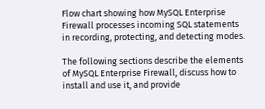Flow chart showing how MySQL Enterprise Firewall processes incoming SQL statements in recording, protecting, and detecting modes.

The following sections describe the elements of MySQL Enterprise Firewall, discuss how to install and use it, and provide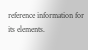reference information for its elements.